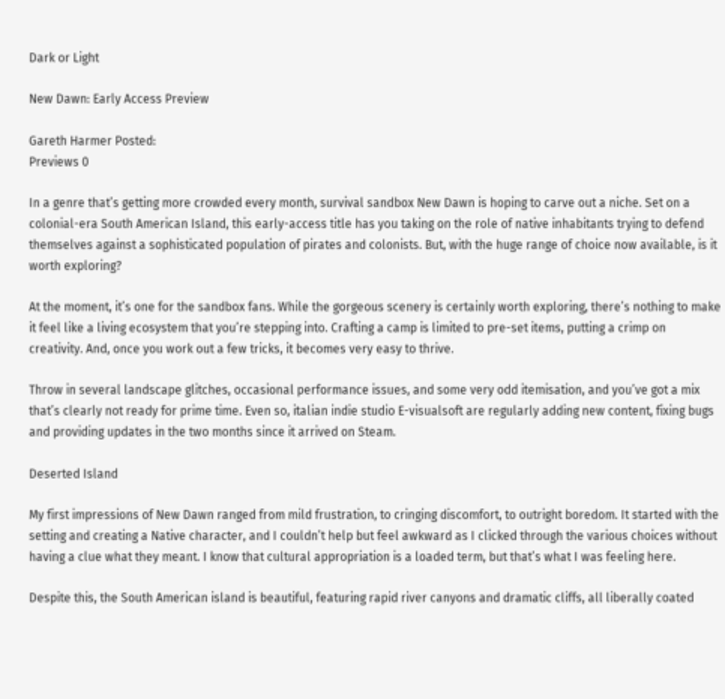Dark or Light

New Dawn: Early Access Preview

Gareth Harmer Posted:
Previews 0

In a genre that’s getting more crowded every month, survival sandbox New Dawn is hoping to carve out a niche. Set on a colonial-era South American Island, this early-access title has you taking on the role of native inhabitants trying to defend themselves against a sophisticated population of pirates and colonists. But, with the huge range of choice now available, is it worth exploring?

At the moment, it’s one for the sandbox fans. While the gorgeous scenery is certainly worth exploring, there’s nothing to make it feel like a living ecosystem that you’re stepping into. Crafting a camp is limited to pre-set items, putting a crimp on creativity. And, once you work out a few tricks, it becomes very easy to thrive.

Throw in several landscape glitches, occasional performance issues, and some very odd itemisation, and you’ve got a mix that’s clearly not ready for prime time. Even so, italian indie studio E-visualsoft are regularly adding new content, fixing bugs and providing updates in the two months since it arrived on Steam.

Deserted Island

My first impressions of New Dawn ranged from mild frustration, to cringing discomfort, to outright boredom. It started with the setting and creating a Native character, and I couldn’t help but feel awkward as I clicked through the various choices without having a clue what they meant. I know that cultural appropriation is a loaded term, but that’s what I was feeling here.

Despite this, the South American island is beautiful, featuring rapid river canyons and dramatic cliffs, all liberally coated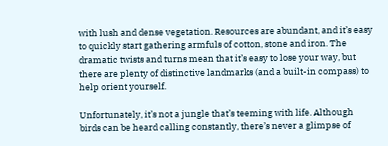with lush and dense vegetation. Resources are abundant, and it’s easy to quickly start gathering armfuls of cotton, stone and iron. The dramatic twists and turns mean that it’s easy to lose your way, but there are plenty of distinctive landmarks (and a built-in compass) to help orient yourself.

Unfortunately, it’s not a jungle that’s teeming with life. Although birds can be heard calling constantly, there’s never a glimpse of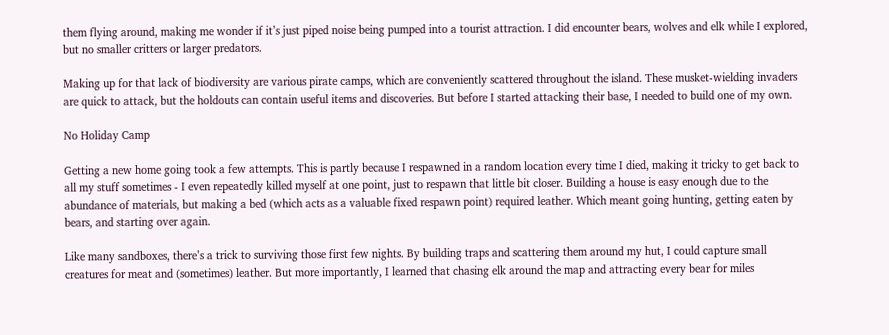them flying around, making me wonder if it’s just piped noise being pumped into a tourist attraction. I did encounter bears, wolves and elk while I explored, but no smaller critters or larger predators.

Making up for that lack of biodiversity are various pirate camps, which are conveniently scattered throughout the island. These musket-wielding invaders are quick to attack, but the holdouts can contain useful items and discoveries. But before I started attacking their base, I needed to build one of my own.

No Holiday Camp

Getting a new home going took a few attempts. This is partly because I respawned in a random location every time I died, making it tricky to get back to all my stuff sometimes - I even repeatedly killed myself at one point, just to respawn that little bit closer. Building a house is easy enough due to the abundance of materials, but making a bed (which acts as a valuable fixed respawn point) required leather. Which meant going hunting, getting eaten by bears, and starting over again.

Like many sandboxes, there’s a trick to surviving those first few nights. By building traps and scattering them around my hut, I could capture small creatures for meat and (sometimes) leather. But more importantly, I learned that chasing elk around the map and attracting every bear for miles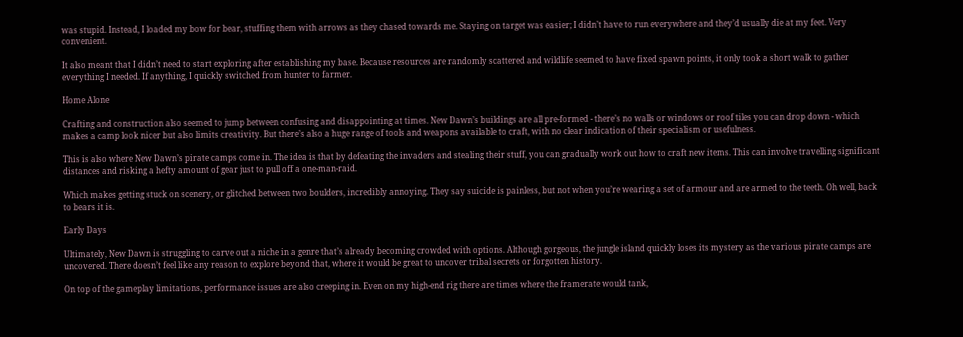was stupid. Instead, I loaded my bow for bear, stuffing them with arrows as they chased towards me. Staying on target was easier; I didn’t have to run everywhere and they’d usually die at my feet. Very convenient.

It also meant that I didn’t need to start exploring after establishing my base. Because resources are randomly scattered and wildlife seemed to have fixed spawn points, it only took a short walk to gather everything I needed. If anything, I quickly switched from hunter to farmer.

Home Alone

Crafting and construction also seemed to jump between confusing and disappointing at times. New Dawn’s buildings are all pre-formed - there’s no walls or windows or roof tiles you can drop down - which makes a camp look nicer but also limits creativity. But there’s also a huge range of tools and weapons available to craft, with no clear indication of their specialism or usefulness.

This is also where New Dawn’s pirate camps come in. The idea is that by defeating the invaders and stealing their stuff, you can gradually work out how to craft new items. This can involve travelling significant distances and risking a hefty amount of gear just to pull off a one-man-raid.

Which makes getting stuck on scenery, or glitched between two boulders, incredibly annoying. They say suicide is painless, but not when you’re wearing a set of armour and are armed to the teeth. Oh well, back to bears it is.

Early Days

Ultimately, New Dawn is struggling to carve out a niche in a genre that’s already becoming crowded with options. Although gorgeous, the jungle island quickly loses its mystery as the various pirate camps are uncovered. There doesn’t feel like any reason to explore beyond that, where it would be great to uncover tribal secrets or forgotten history.

On top of the gameplay limitations, performance issues are also creeping in. Even on my high-end rig there are times where the framerate would tank,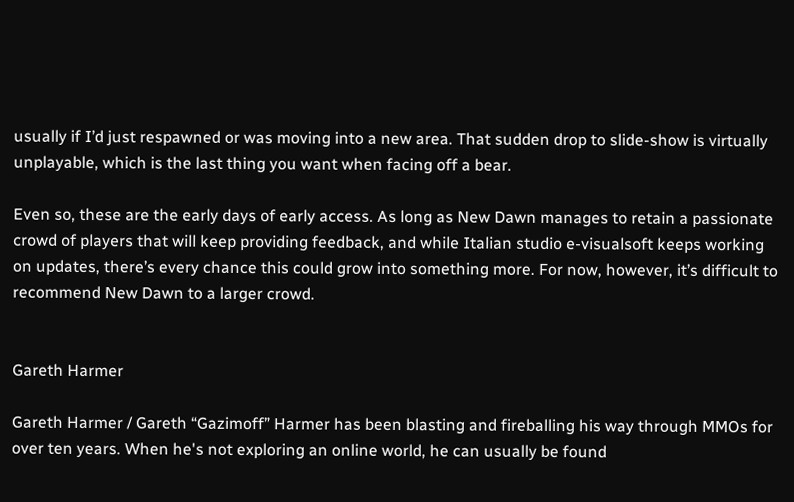usually if I’d just respawned or was moving into a new area. That sudden drop to slide-show is virtually unplayable, which is the last thing you want when facing off a bear.

Even so, these are the early days of early access. As long as New Dawn manages to retain a passionate crowd of players that will keep providing feedback, and while Italian studio e-visualsoft keeps working on updates, there’s every chance this could grow into something more. For now, however, it’s difficult to recommend New Dawn to a larger crowd.


Gareth Harmer

Gareth Harmer / Gareth “Gazimoff” Harmer has been blasting and fireballing his way through MMOs for over ten years. When he's not exploring an online world, he can usually be found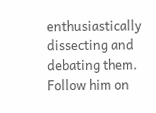enthusiastically dissecting and debating them. Follow him on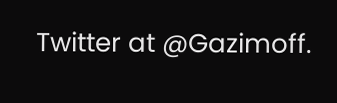Twitter at @Gazimoff.